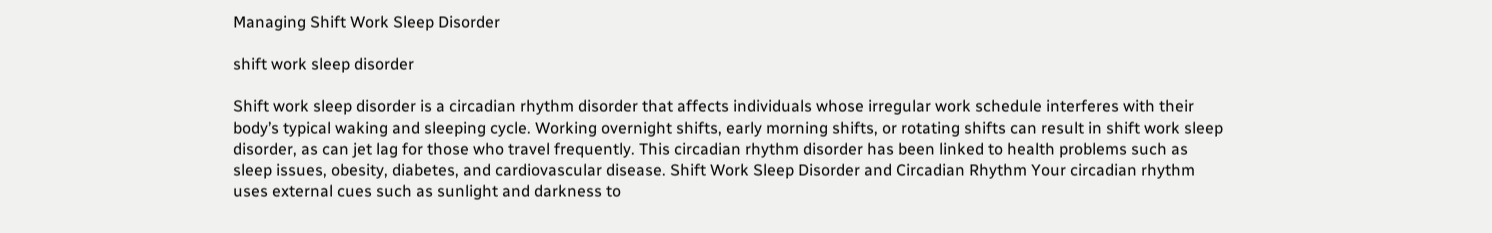Managing Shift Work Sleep Disorder

shift work sleep disorder

Shift work sleep disorder is a circadian rhythm disorder that affects individuals whose irregular work schedule interferes with their body’s typical waking and sleeping cycle. Working overnight shifts, early morning shifts, or rotating shifts can result in shift work sleep disorder, as can jet lag for those who travel frequently. This circadian rhythm disorder has been linked to health problems such as sleep issues, obesity, diabetes, and cardiovascular disease. Shift Work Sleep Disorder and Circadian Rhythm Your circadian rhythm uses external cues such as sunlight and darkness to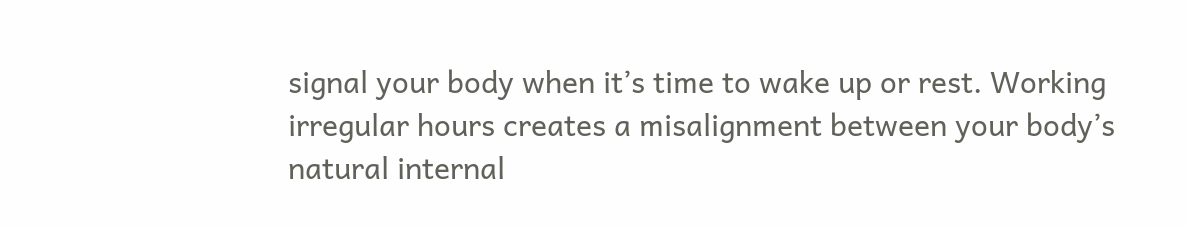signal your body when it’s time to wake up or rest. Working irregular hours creates a misalignment between your body’s natural internal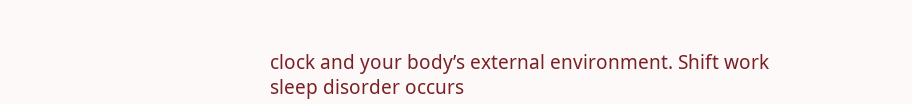clock and your body’s external environment. Shift work sleep disorder occurs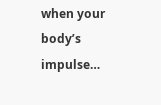when your body’s impulse…